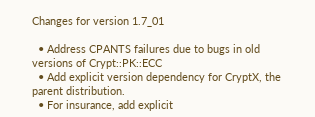Changes for version 1.7_01

  • Address CPANTS failures due to bugs in old versions of Crypt::PK::ECC
  • Add explicit version dependency for CryptX, the parent distribution.
  • For insurance, add explicit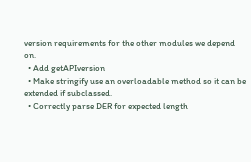version requirements for the other modules we depend on.
  • Add getAPIversion
  • Make stringify use an overloadable method so it can be extended if subclassed.
  • Correctly parse DER for expected length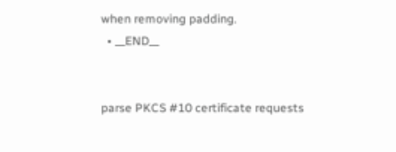when removing padding.
  • __END__


parse PKCS #10 certificate requests